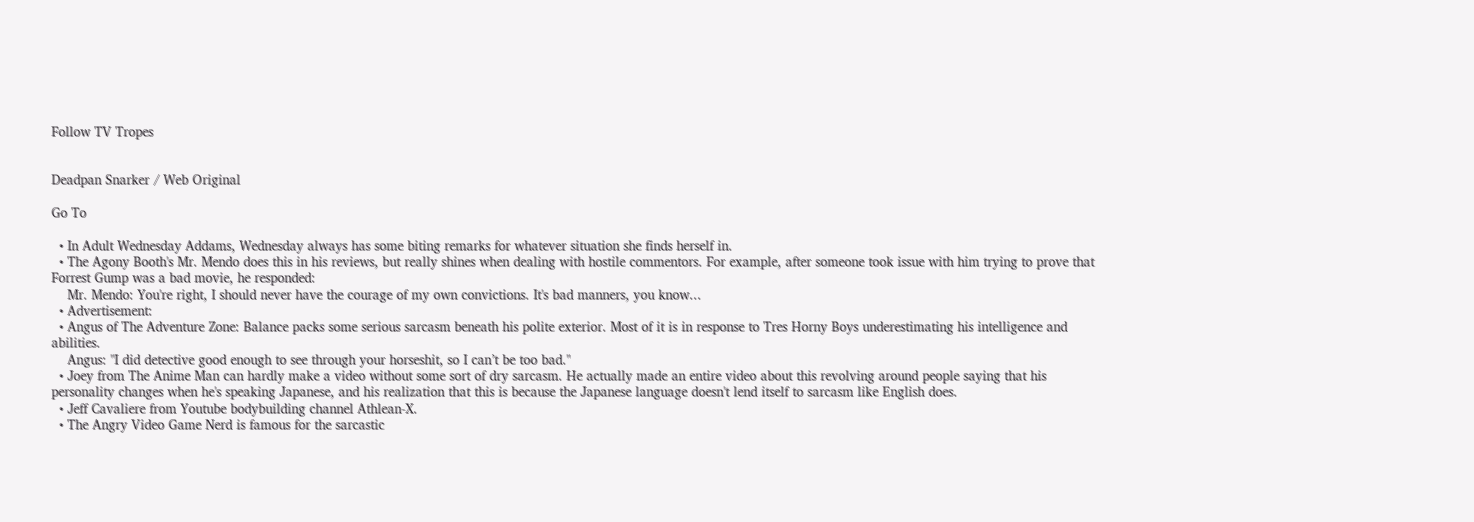Follow TV Tropes


Deadpan Snarker / Web Original

Go To

  • In Adult Wednesday Addams, Wednesday always has some biting remarks for whatever situation she finds herself in.
  • The Agony Booth's Mr. Mendo does this in his reviews, but really shines when dealing with hostile commentors. For example, after someone took issue with him trying to prove that Forrest Gump was a bad movie, he responded:
    Mr. Mendo: You're right, I should never have the courage of my own convictions. It's bad manners, you know...
  • Advertisement:
  • Angus of The Adventure Zone: Balance packs some serious sarcasm beneath his polite exterior. Most of it is in response to Tres Horny Boys underestimating his intelligence and abilities.
    Angus: "I did detective good enough to see through your horseshit, so I can’t be too bad."
  • Joey from The Anime Man can hardly make a video without some sort of dry sarcasm. He actually made an entire video about this revolving around people saying that his personality changes when he's speaking Japanese, and his realization that this is because the Japanese language doesn't lend itself to sarcasm like English does.
  • Jeff Cavaliere from Youtube bodybuilding channel Athlean-X.
  • The Angry Video Game Nerd is famous for the sarcastic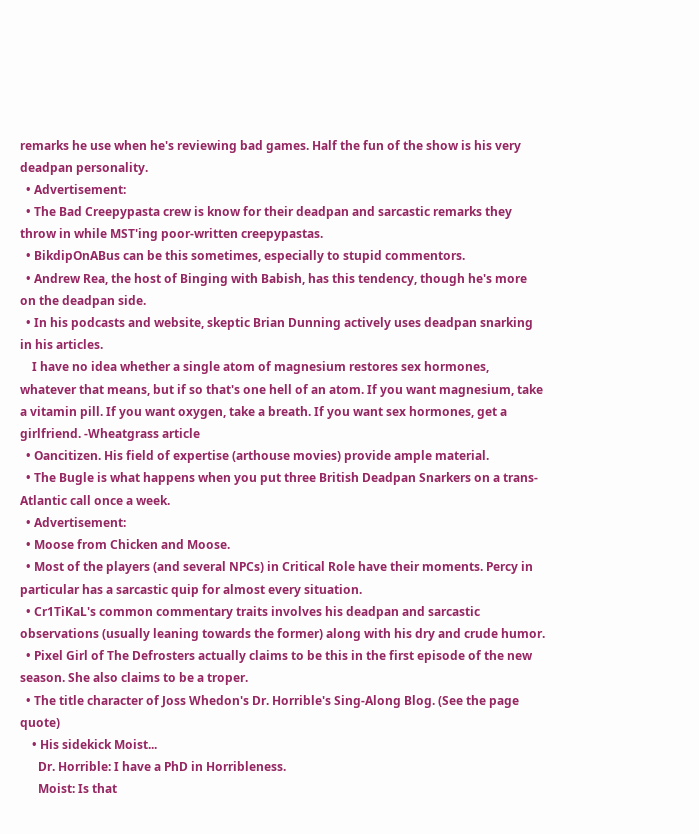remarks he use when he's reviewing bad games. Half the fun of the show is his very deadpan personality.
  • Advertisement:
  • The Bad Creepypasta crew is know for their deadpan and sarcastic remarks they throw in while MST'ing poor-written creepypastas.
  • BikdipOnABus can be this sometimes, especially to stupid commentors.
  • Andrew Rea, the host of Binging with Babish, has this tendency, though he's more on the deadpan side.
  • In his podcasts and website, skeptic Brian Dunning actively uses deadpan snarking in his articles.
    I have no idea whether a single atom of magnesium restores sex hormones, whatever that means, but if so that's one hell of an atom. If you want magnesium, take a vitamin pill. If you want oxygen, take a breath. If you want sex hormones, get a girlfriend. -Wheatgrass article
  • Oancitizen. His field of expertise (arthouse movies) provide ample material.
  • The Bugle is what happens when you put three British Deadpan Snarkers on a trans-Atlantic call once a week.
  • Advertisement:
  • Moose from Chicken and Moose.
  • Most of the players (and several NPCs) in Critical Role have their moments. Percy in particular has a sarcastic quip for almost every situation.
  • Cr1TiKaL's common commentary traits involves his deadpan and sarcastic observations (usually leaning towards the former) along with his dry and crude humor.
  • Pixel Girl of The Defrosters actually claims to be this in the first episode of the new season. She also claims to be a troper.
  • The title character of Joss Whedon's Dr. Horrible's Sing-Along Blog. (See the page quote)
    • His sidekick Moist...
      Dr. Horrible: I have a PhD in Horribleness.
      Moist: Is that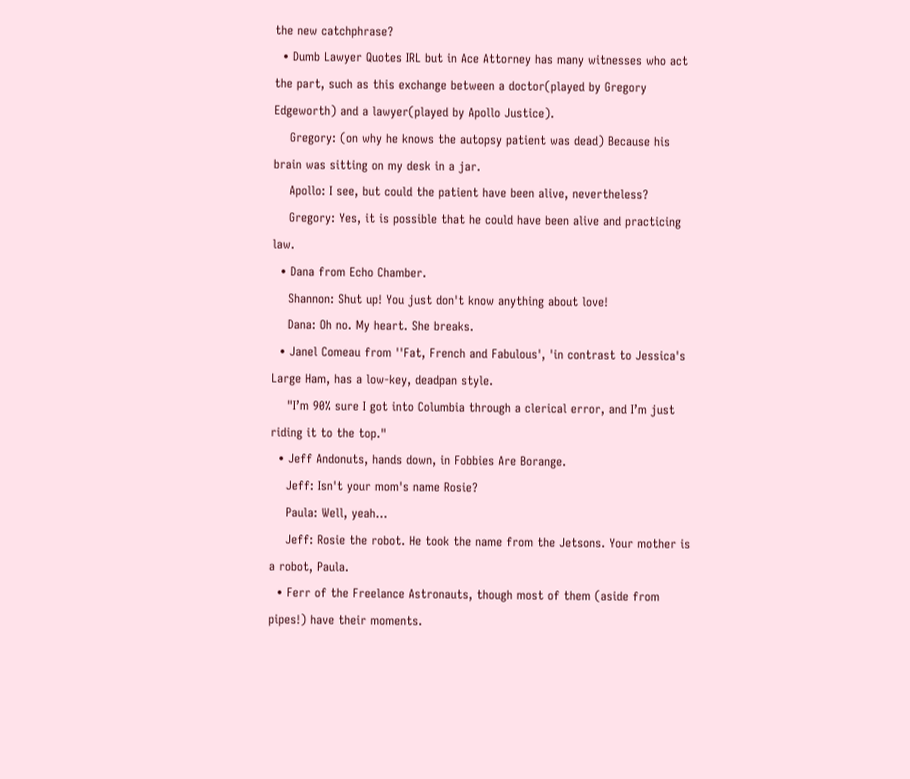the new catchphrase?
  • Dumb Lawyer Quotes IRL but in Ace Attorney has many witnesses who act the part, such as this exchange between a doctor(played by Gregory Edgeworth) and a lawyer(played by Apollo Justice).
    Gregory: (on why he knows the autopsy patient was dead) Because his brain was sitting on my desk in a jar.
    Apollo: I see, but could the patient have been alive, nevertheless?
    Gregory: Yes, it is possible that he could have been alive and practicing law.
  • Dana from Echo Chamber.
    Shannon: Shut up! You just don't know anything about love!
    Dana: Oh no. My heart. She breaks.
  • Janel Comeau from ''Fat, French and Fabulous', 'in contrast to Jessica's Large Ham, has a low-key, deadpan style.
    "I’m 90% sure I got into Columbia through a clerical error, and I’m just riding it to the top."
  • Jeff Andonuts, hands down, in Fobbies Are Borange.
    Jeff: Isn't your mom's name Rosie?
    Paula: Well, yeah...
    Jeff: Rosie the robot. He took the name from the Jetsons. Your mother is a robot, Paula.
  • Ferr of the Freelance Astronauts, though most of them (aside from pipes!) have their moments.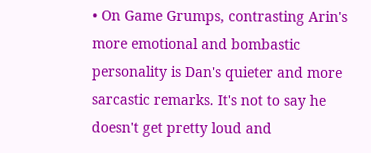• On Game Grumps, contrasting Arin's more emotional and bombastic personality is Dan's quieter and more sarcastic remarks. It's not to say he doesn't get pretty loud and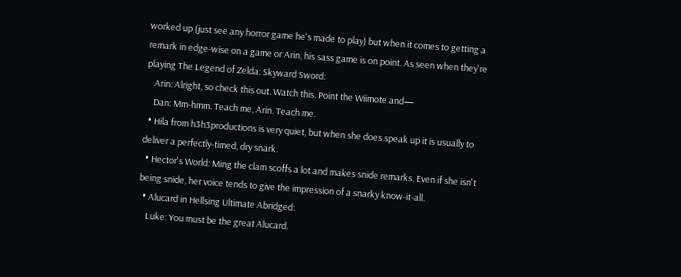worked up (just see any horror game he's made to play) but when it comes to getting a remark in edge-wise on a game or Arin, his sass game is on point. As seen when they're playing The Legend of Zelda: Skyward Sword:
    Arin: Alright, so check this out. Watch this. Point the Wiimote and—
    Dan: Mm-hmm. Teach me, Arin. Teach me.
  • Hila from h3h3productions is very quiet, but when she does speak up it is usually to deliver a perfectly-timed, dry snark.
  • Hector's World: Ming the clam scoffs a lot and makes snide remarks. Even if she isn't being snide, her voice tends to give the impression of a snarky know-it-all.
  • Alucard in Hellsing Ultimate Abridged:
    Luke: You must be the great Alucard.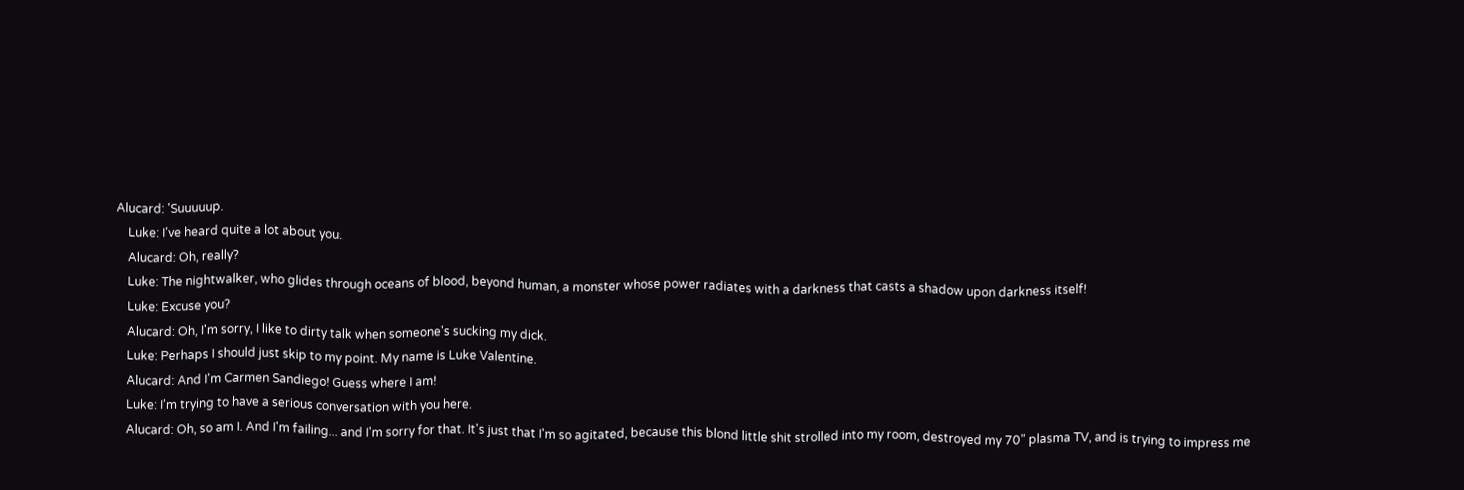Alucard: 'Suuuuup.
    Luke: I've heard quite a lot about you.
    Alucard: Oh, really?
    Luke: The nightwalker, who glides through oceans of blood, beyond human, a monster whose power radiates with a darkness that casts a shadow upon darkness itself!
    Luke: Excuse you?
    Alucard: Oh, I'm sorry, I like to dirty talk when someone's sucking my dick.
    Luke: Perhaps I should just skip to my point. My name is Luke Valentine.
    Alucard: And I'm Carmen Sandiego! Guess where I am!
    Luke: I'm trying to have a serious conversation with you here.
    Alucard: Oh, so am I. And I'm failing... and I'm sorry for that. It's just that I'm so agitated, because this blond little shit strolled into my room, destroyed my 70" plasma TV, and is trying to impress me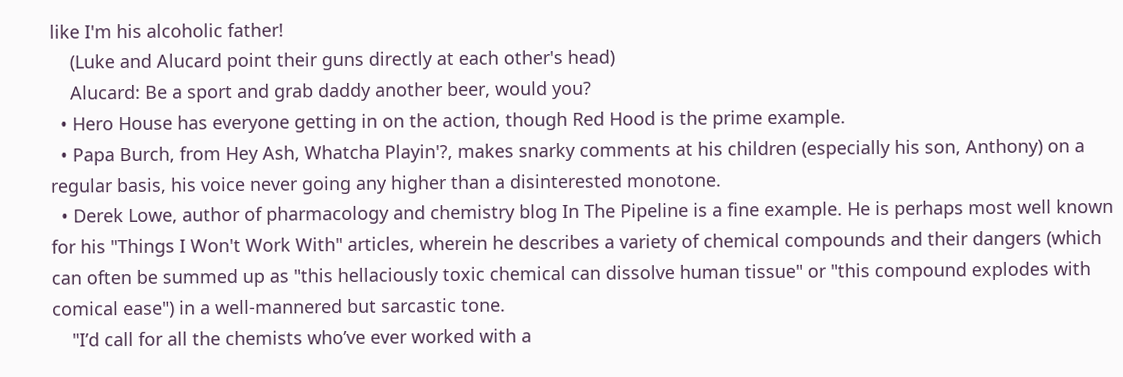like I'm his alcoholic father!
    (Luke and Alucard point their guns directly at each other's head)
    Alucard: Be a sport and grab daddy another beer, would you?
  • Hero House has everyone getting in on the action, though Red Hood is the prime example.
  • Papa Burch, from Hey Ash, Whatcha Playin'?, makes snarky comments at his children (especially his son, Anthony) on a regular basis, his voice never going any higher than a disinterested monotone.
  • Derek Lowe, author of pharmacology and chemistry blog In The Pipeline is a fine example. He is perhaps most well known for his "Things I Won't Work With" articles, wherein he describes a variety of chemical compounds and their dangers (which can often be summed up as "this hellaciously toxic chemical can dissolve human tissue" or "this compound explodes with comical ease") in a well-mannered but sarcastic tone.
    "I’d call for all the chemists who’ve ever worked with a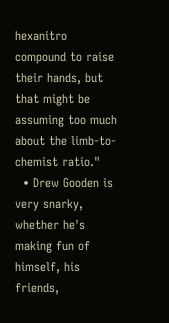hexanitro compound to raise their hands, but that might be assuming too much about the limb-to-chemist ratio."
  • Drew Gooden is very snarky, whether he's making fun of himself, his friends,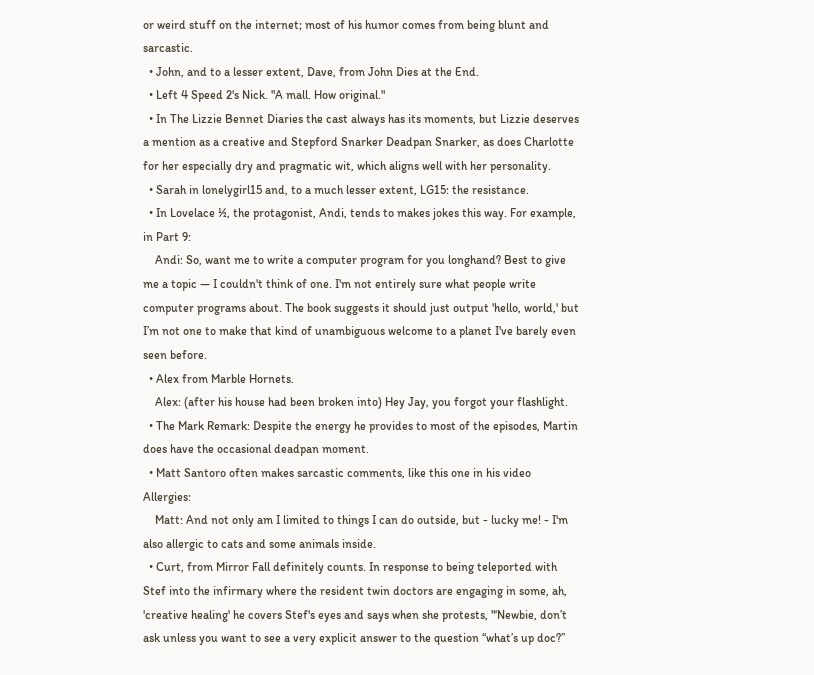or weird stuff on the internet; most of his humor comes from being blunt and sarcastic.
  • John, and to a lesser extent, Dave, from John Dies at the End.
  • Left 4 Speed 2's Nick. "A mall. How original."
  • In The Lizzie Bennet Diaries the cast always has its moments, but Lizzie deserves a mention as a creative and Stepford Snarker Deadpan Snarker, as does Charlotte for her especially dry and pragmatic wit, which aligns well with her personality.
  • Sarah in lonelygirl15 and, to a much lesser extent, LG15: the resistance.
  • In Lovelace ½, the protagonist, Andi, tends to makes jokes this way. For example, in Part 9:
    Andi: So, want me to write a computer program for you longhand? Best to give me a topic — I couldn't think of one. I'm not entirely sure what people write computer programs about. The book suggests it should just output 'hello, world,' but I’m not one to make that kind of unambiguous welcome to a planet I've barely even seen before.
  • Alex from Marble Hornets.
    Alex: (after his house had been broken into) Hey Jay, you forgot your flashlight.
  • The Mark Remark: Despite the energy he provides to most of the episodes, Martin does have the occasional deadpan moment.
  • Matt Santoro often makes sarcastic comments, like this one in his video Allergies:
    Matt: And not only am I limited to things I can do outside, but - lucky me! - I'm also allergic to cats and some animals inside.
  • Curt, from Mirror Fall definitely counts. In response to being teleported with Stef into the infirmary where the resident twin doctors are engaging in some, ah, 'creative healing' he covers Stef's eyes and says when she protests, "‘Newbie, don’t ask unless you want to see a very explicit answer to the question “what’s up doc?”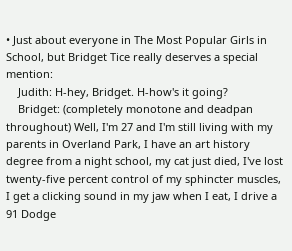• Just about everyone in The Most Popular Girls in School, but Bridget Tice really deserves a special mention:
    Judith: H-hey, Bridget. H-how's it going?
    Bridget: (completely monotone and deadpan throughout) Well, I'm 27 and I'm still living with my parents in Overland Park, I have an art history degree from a night school, my cat just died, I've lost twenty-five percent control of my sphincter muscles, I get a clicking sound in my jaw when I eat, I drive a 91 Dodge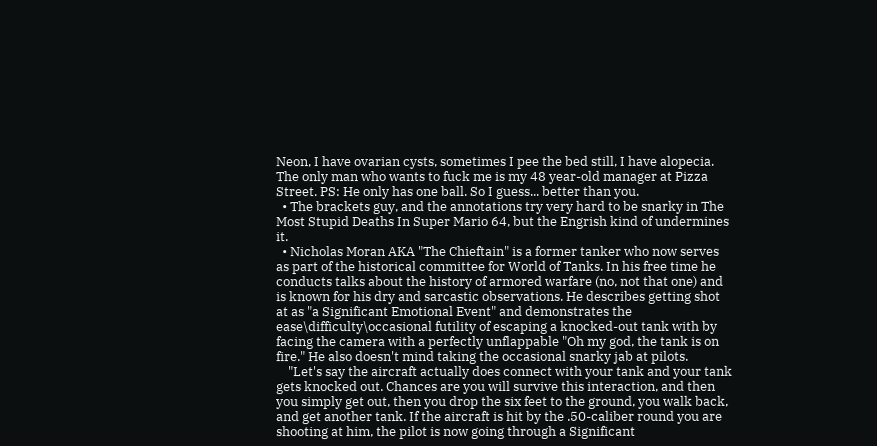Neon, I have ovarian cysts, sometimes I pee the bed still, I have alopecia. The only man who wants to fuck me is my 48 year-old manager at Pizza Street. PS: He only has one ball. So I guess... better than you.
  • The brackets guy, and the annotations try very hard to be snarky in The Most Stupid Deaths In Super Mario 64, but the Engrish kind of undermines it.
  • Nicholas Moran AKA "The Chieftain" is a former tanker who now serves as part of the historical committee for World of Tanks. In his free time he conducts talks about the history of armored warfare (no, not that one) and is known for his dry and sarcastic observations. He describes getting shot at as "a Significant Emotional Event" and demonstrates the ease\difficulty\occasional futility of escaping a knocked-out tank with by facing the camera with a perfectly unflappable "Oh my god, the tank is on fire." He also doesn't mind taking the occasional snarky jab at pilots.
    "Let's say the aircraft actually does connect with your tank and your tank gets knocked out. Chances are you will survive this interaction, and then you simply get out, then you drop the six feet to the ground, you walk back, and get another tank. If the aircraft is hit by the .50-caliber round you are shooting at him, the pilot is now going through a Significant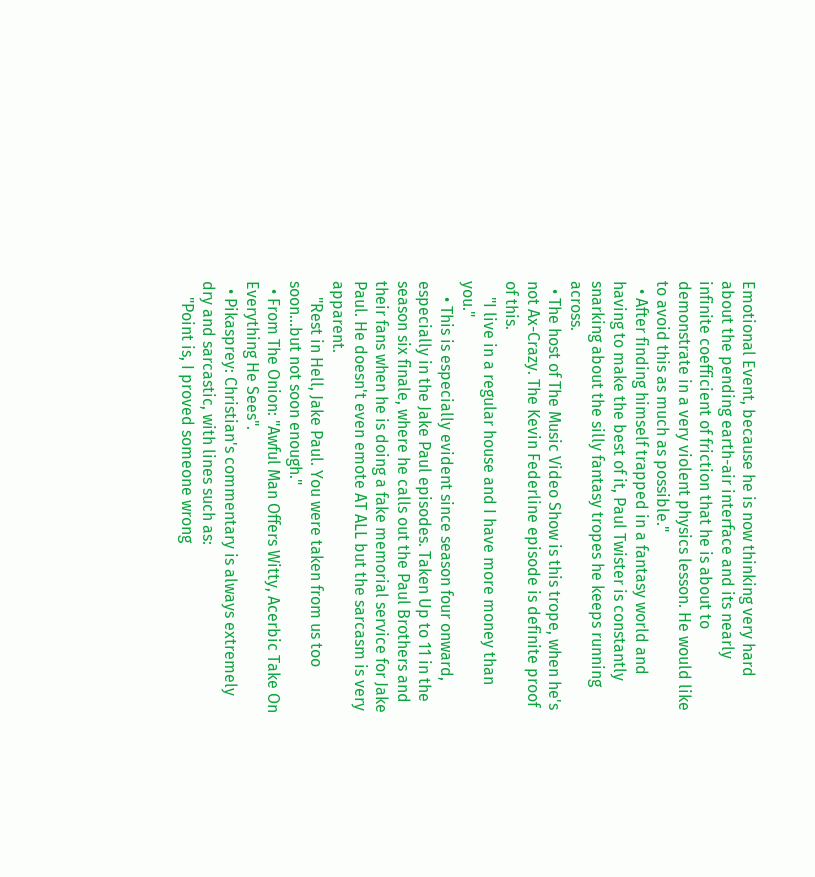Emotional Event, because he is now thinking very hard about the pending earth-air interface and its nearly infinite coefficient of friction that he is about to demonstrate in a very violent physics lesson. He would like to avoid this as much as possible."
  • After finding himself trapped in a fantasy world and having to make the best of it, Paul Twister is constantly snarking about the silly fantasy tropes he keeps running across.
  • The host of The Music Video Show is this trope, when he's not Ax-Crazy. The Kevin Federline episode is definite proof of this.
    "I live in a regular house and I have more money than you."
    • This is especially evident since season four onward, especially in the Jake Paul episodes. Taken Up to 11 in the season six finale, where he calls out the Paul Brothers and their fans when he is doing a fake memorial service for Jake Paul. He doesn't even emote AT ALL but the sarcasm is very apparent.
    "Rest in Hell, Jake Paul. You were taken from us too soon...but not soon enough."
  • From The Onion: "Awful Man Offers Witty, Acerbic Take On Everything He Sees".
  • Pikasprey: Christian's commentary is always extremely dry and sarcastic, with lines such as:
    "Point is, I proved someone wrong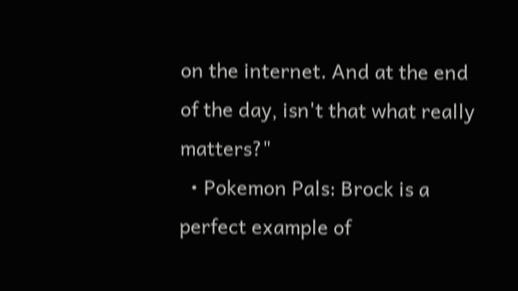on the internet. And at the end of the day, isn't that what really matters?"
  • Pokemon Pals: Brock is a perfect example of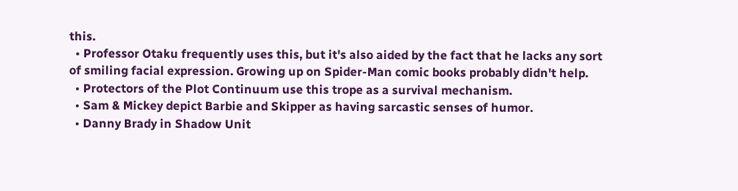this.
  • Professor Otaku frequently uses this, but it's also aided by the fact that he lacks any sort of smiling facial expression. Growing up on Spider-Man comic books probably didn't help.
  • Protectors of the Plot Continuum use this trope as a survival mechanism.
  • Sam & Mickey depict Barbie and Skipper as having sarcastic senses of humor.
  • Danny Brady in Shadow Unit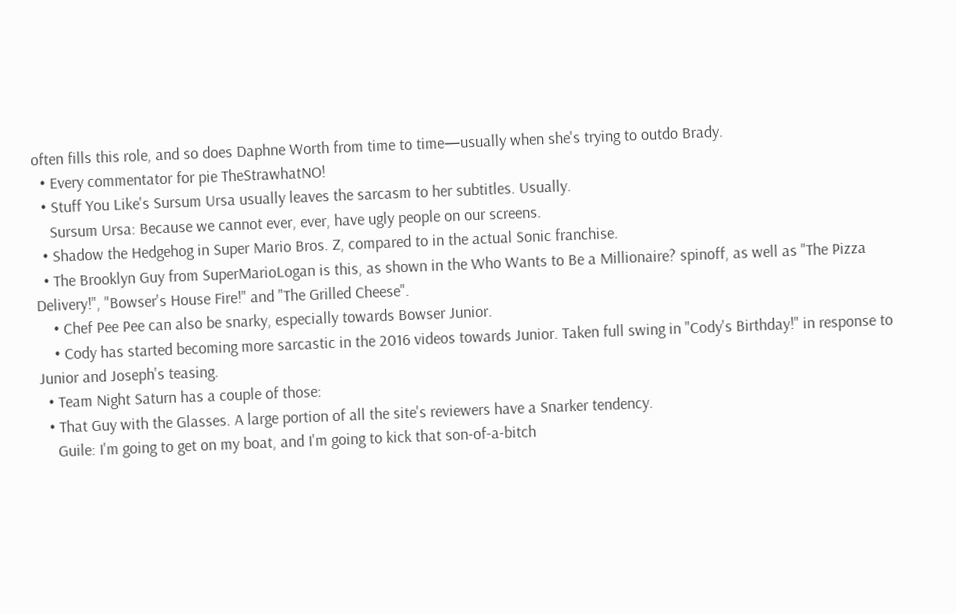often fills this role, and so does Daphne Worth from time to time—usually when she's trying to outdo Brady.
  • Every commentator for pie TheStrawhatNO!
  • Stuff You Like's Sursum Ursa usually leaves the sarcasm to her subtitles. Usually.
    Sursum Ursa: Because we cannot ever, ever, have ugly people on our screens.
  • Shadow the Hedgehog in Super Mario Bros. Z, compared to in the actual Sonic franchise.
  • The Brooklyn Guy from SuperMarioLogan is this, as shown in the Who Wants to Be a Millionaire? spinoff, as well as "The Pizza Delivery!", "Bowser's House Fire!" and "The Grilled Cheese".
    • Chef Pee Pee can also be snarky, especially towards Bowser Junior.
    • Cody has started becoming more sarcastic in the 2016 videos towards Junior. Taken full swing in "Cody's Birthday!" in response to Junior and Joseph's teasing.
  • Team Night Saturn has a couple of those:
  • That Guy with the Glasses. A large portion of all the site's reviewers have a Snarker tendency.
    Guile: I'm going to get on my boat, and I'm going to kick that son-of-a-bitch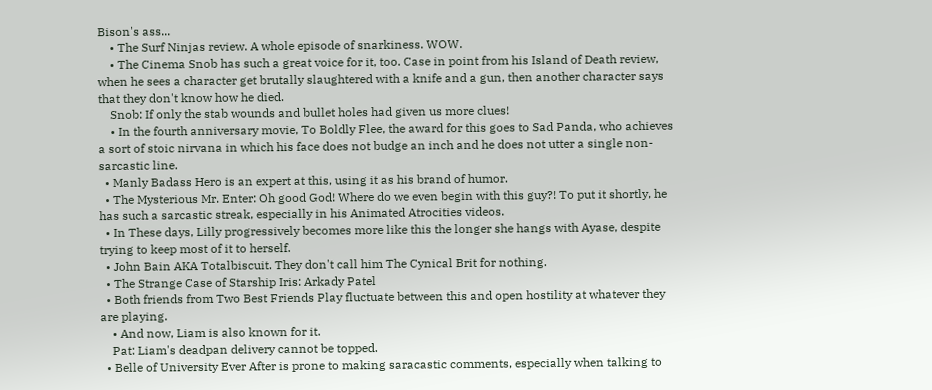Bison's ass...
    • The Surf Ninjas review. A whole episode of snarkiness. WOW.
    • The Cinema Snob has such a great voice for it, too. Case in point from his Island of Death review, when he sees a character get brutally slaughtered with a knife and a gun, then another character says that they don't know how he died.
    Snob: If only the stab wounds and bullet holes had given us more clues!
    • In the fourth anniversary movie, To Boldly Flee, the award for this goes to Sad Panda, who achieves a sort of stoic nirvana in which his face does not budge an inch and he does not utter a single non-sarcastic line.
  • Manly Badass Hero is an expert at this, using it as his brand of humor.
  • The Mysterious Mr. Enter: Oh good God! Where do we even begin with this guy?! To put it shortly, he has such a sarcastic streak, especially in his Animated Atrocities videos.
  • In These days, Lilly progressively becomes more like this the longer she hangs with Ayase, despite trying to keep most of it to herself.
  • John Bain AKA Totalbiscuit. They don't call him The Cynical Brit for nothing.
  • The Strange Case of Starship Iris: Arkady Patel
  • Both friends from Two Best Friends Play fluctuate between this and open hostility at whatever they are playing.
    • And now, Liam is also known for it.
    Pat: Liam's deadpan delivery cannot be topped.
  • Belle of University Ever After is prone to making saracastic comments, especially when talking to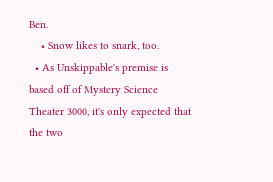Ben.
    • Snow likes to snark, too.
  • As Unskippable's premise is based off of Mystery Science Theater 3000, it's only expected that the two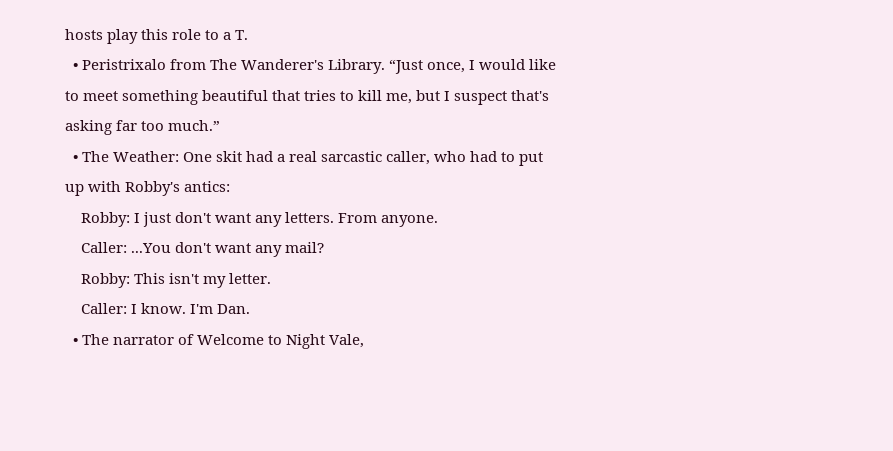hosts play this role to a T.
  • Peristrixalo from The Wanderer's Library. “Just once, I would like to meet something beautiful that tries to kill me, but I suspect that's asking far too much.”
  • The Weather: One skit had a real sarcastic caller, who had to put up with Robby's antics:
    Robby: I just don't want any letters. From anyone.
    Caller: ...You don't want any mail?
    Robby: This isn't my letter.
    Caller: I know. I'm Dan.
  • The narrator of Welcome to Night Vale,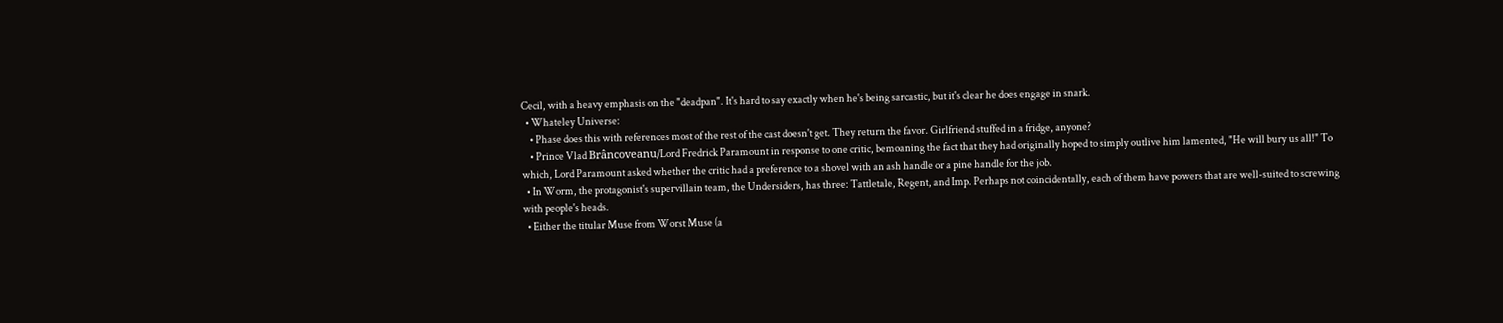Cecil, with a heavy emphasis on the "deadpan". It's hard to say exactly when he's being sarcastic, but it's clear he does engage in snark.
  • Whateley Universe:
    • Phase does this with references most of the rest of the cast doesn't get. They return the favor. Girlfriend stuffed in a fridge, anyone?
    • Prince Vlad Brâncoveanu/Lord Fredrick Paramount in response to one critic, bemoaning the fact that they had originally hoped to simply outlive him lamented, "He will bury us all!" To which, Lord Paramount asked whether the critic had a preference to a shovel with an ash handle or a pine handle for the job.
  • In Worm, the protagonist's supervillain team, the Undersiders, has three: Tattletale, Regent, and Imp. Perhaps not coincidentally, each of them have powers that are well-suited to screwing with people's heads.
  • Either the titular Muse from Worst Muse (a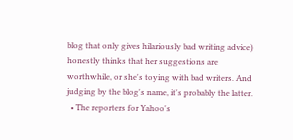blog that only gives hilariously bad writing advice) honestly thinks that her suggestions are worthwhile, or she's toying with bad writers. And judging by the blog's name, it's probably the latter.
  • The reporters for Yahoo's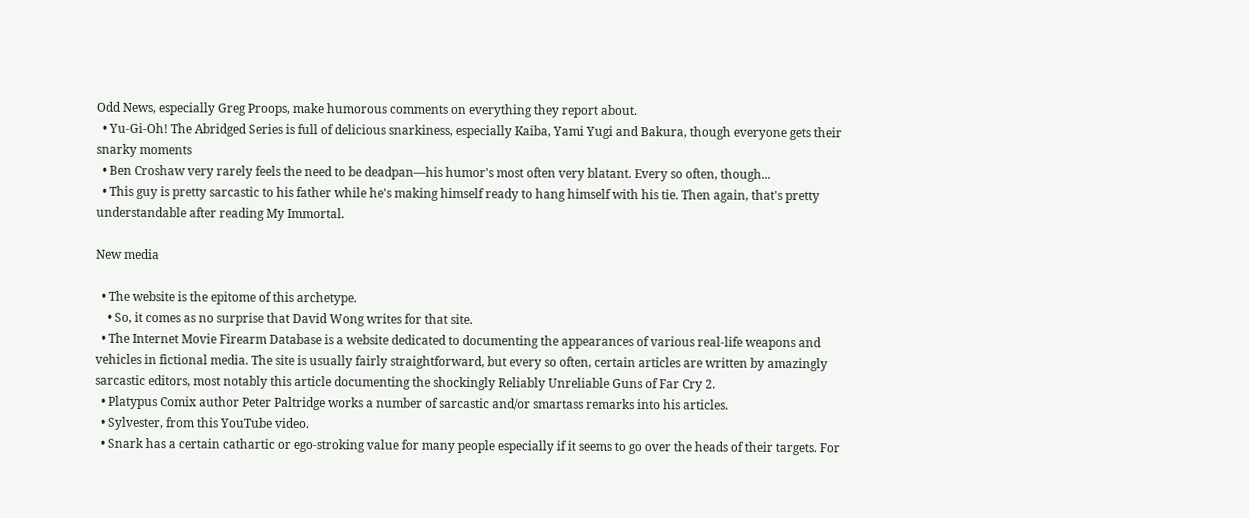Odd News, especially Greg Proops, make humorous comments on everything they report about.
  • Yu-Gi-Oh! The Abridged Series is full of delicious snarkiness, especially Kaiba, Yami Yugi and Bakura, though everyone gets their snarky moments
  • Ben Croshaw very rarely feels the need to be deadpan—his humor's most often very blatant. Every so often, though...
  • This guy is pretty sarcastic to his father while he's making himself ready to hang himself with his tie. Then again, that's pretty understandable after reading My Immortal.

New media

  • The website is the epitome of this archetype.
    • So, it comes as no surprise that David Wong writes for that site.
  • The Internet Movie Firearm Database is a website dedicated to documenting the appearances of various real-life weapons and vehicles in fictional media. The site is usually fairly straightforward, but every so often, certain articles are written by amazingly sarcastic editors, most notably this article documenting the shockingly Reliably Unreliable Guns of Far Cry 2.
  • Platypus Comix author Peter Paltridge works a number of sarcastic and/or smartass remarks into his articles.
  • Sylvester, from this YouTube video.
  • Snark has a certain cathartic or ego-stroking value for many people especially if it seems to go over the heads of their targets. For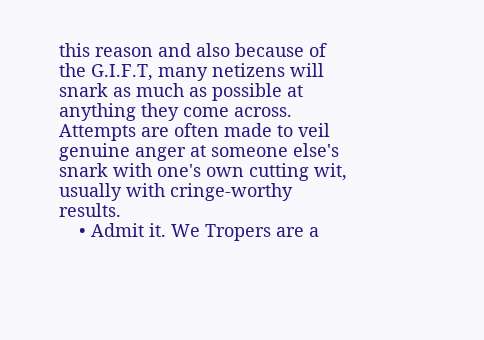this reason and also because of the G.I.F.T, many netizens will snark as much as possible at anything they come across. Attempts are often made to veil genuine anger at someone else's snark with one's own cutting wit, usually with cringe-worthy results.
    • Admit it. We Tropers are a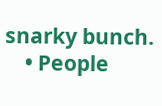snarky bunch.
    • People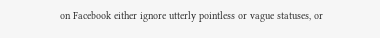on Facebook either ignore utterly pointless or vague statuses, or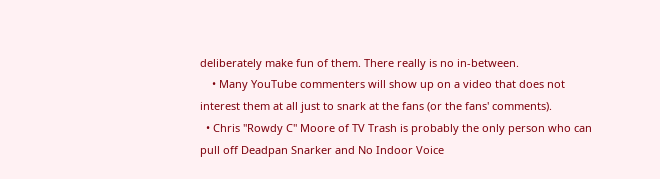deliberately make fun of them. There really is no in-between.
    • Many YouTube commenters will show up on a video that does not interest them at all just to snark at the fans (or the fans' comments).
  • Chris "Rowdy C" Moore of TV Trash is probably the only person who can pull off Deadpan Snarker and No Indoor Voice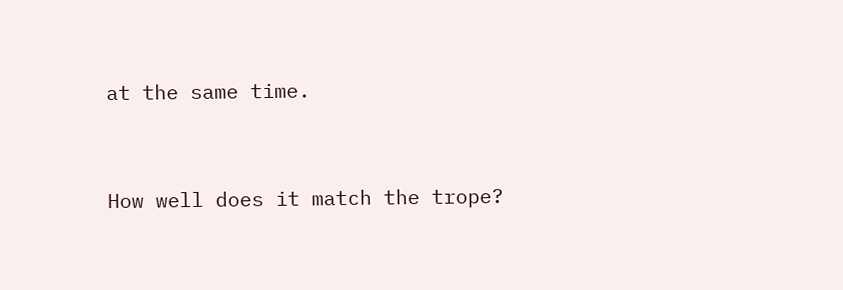at the same time.


How well does it match the trope?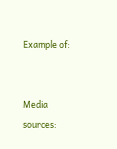Example of:


Media sources: